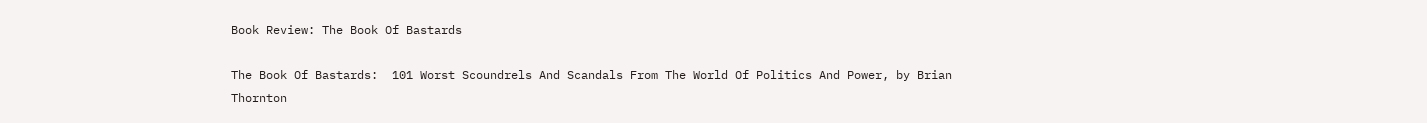Book Review: The Book Of Bastards

The Book Of Bastards:  101 Worst Scoundrels And Scandals From The World Of Politics And Power, by Brian Thornton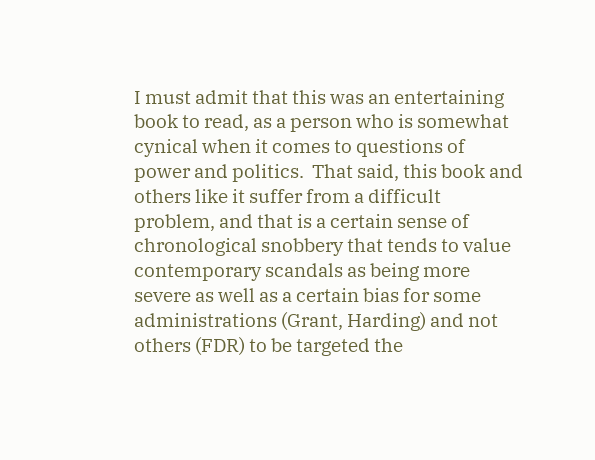I must admit that this was an entertaining book to read, as a person who is somewhat cynical when it comes to questions of power and politics.  That said, this book and others like it suffer from a difficult problem, and that is a certain sense of chronological snobbery that tends to value contemporary scandals as being more severe as well as a certain bias for some administrations (Grant, Harding) and not others (FDR) to be targeted the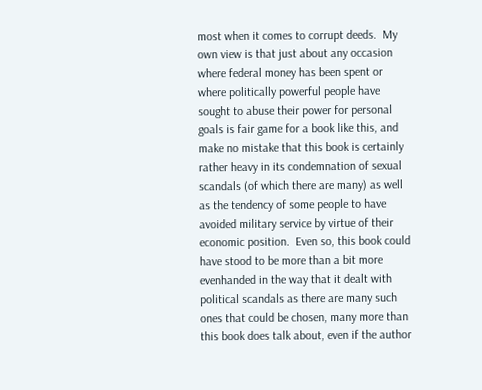most when it comes to corrupt deeds.  My own view is that just about any occasion where federal money has been spent or where politically powerful people have sought to abuse their power for personal goals is fair game for a book like this, and make no mistake that this book is certainly rather heavy in its condemnation of sexual scandals (of which there are many) as well as the tendency of some people to have avoided military service by virtue of their economic position.  Even so, this book could have stood to be more than a bit more evenhanded in the way that it dealt with political scandals as there are many such ones that could be chosen, many more than this book does talk about, even if the author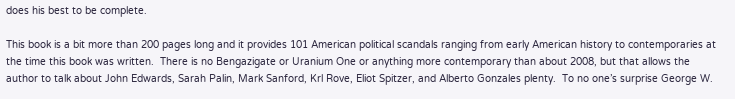does his best to be complete.

This book is a bit more than 200 pages long and it provides 101 American political scandals ranging from early American history to contemporaries at the time this book was written.  There is no Bengazigate or Uranium One or anything more contemporary than about 2008, but that allows the author to talk about John Edwards, Sarah Palin, Mark Sanford, Krl Rove, Eliot Spitzer, and Alberto Gonzales plenty.  To no one’s surprise George W.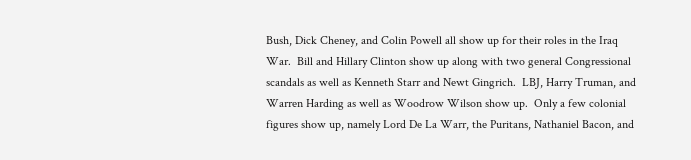Bush, Dick Cheney, and Colin Powell all show up for their roles in the Iraq War.  Bill and Hillary Clinton show up along with two general Congressional scandals as well as Kenneth Starr and Newt Gingrich.  LBJ, Harry Truman, and Warren Harding as well as Woodrow Wilson show up.  Only a few colonial figures show up, namely Lord De La Warr, the Puritans, Nathaniel Bacon, and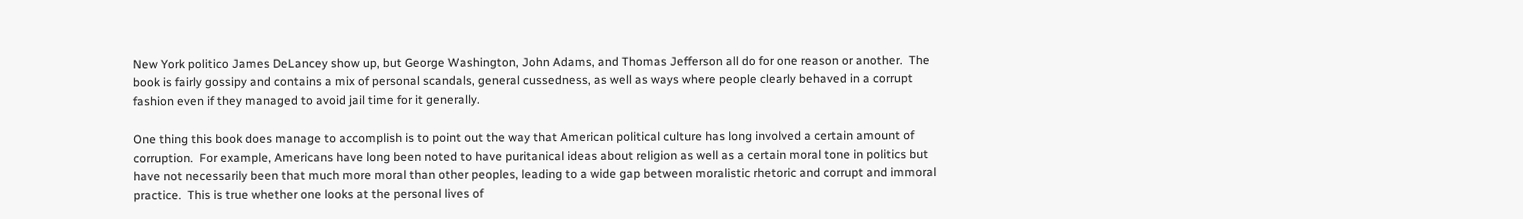New York politico James DeLancey show up, but George Washington, John Adams, and Thomas Jefferson all do for one reason or another.  The book is fairly gossipy and contains a mix of personal scandals, general cussedness, as well as ways where people clearly behaved in a corrupt fashion even if they managed to avoid jail time for it generally.

One thing this book does manage to accomplish is to point out the way that American political culture has long involved a certain amount of corruption.  For example, Americans have long been noted to have puritanical ideas about religion as well as a certain moral tone in politics but have not necessarily been that much more moral than other peoples, leading to a wide gap between moralistic rhetoric and corrupt and immoral practice.  This is true whether one looks at the personal lives of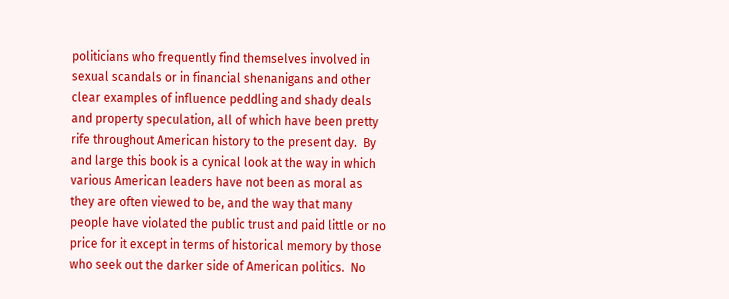politicians who frequently find themselves involved in sexual scandals or in financial shenanigans and other clear examples of influence peddling and shady deals and property speculation, all of which have been pretty rife throughout American history to the present day.  By and large this book is a cynical look at the way in which various American leaders have not been as moral as they are often viewed to be, and the way that many people have violated the public trust and paid little or no price for it except in terms of historical memory by those who seek out the darker side of American politics.  No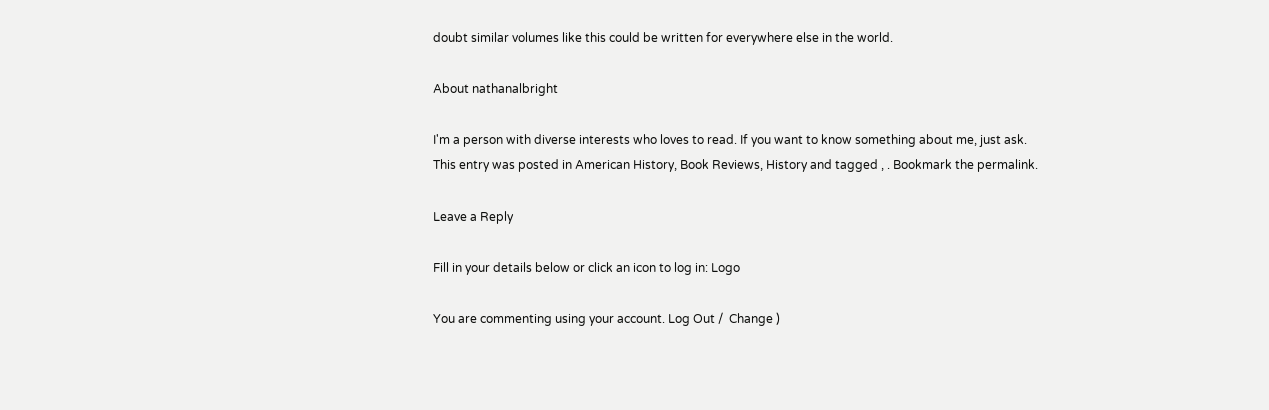doubt similar volumes like this could be written for everywhere else in the world.

About nathanalbright

I'm a person with diverse interests who loves to read. If you want to know something about me, just ask.
This entry was posted in American History, Book Reviews, History and tagged , . Bookmark the permalink.

Leave a Reply

Fill in your details below or click an icon to log in: Logo

You are commenting using your account. Log Out /  Change )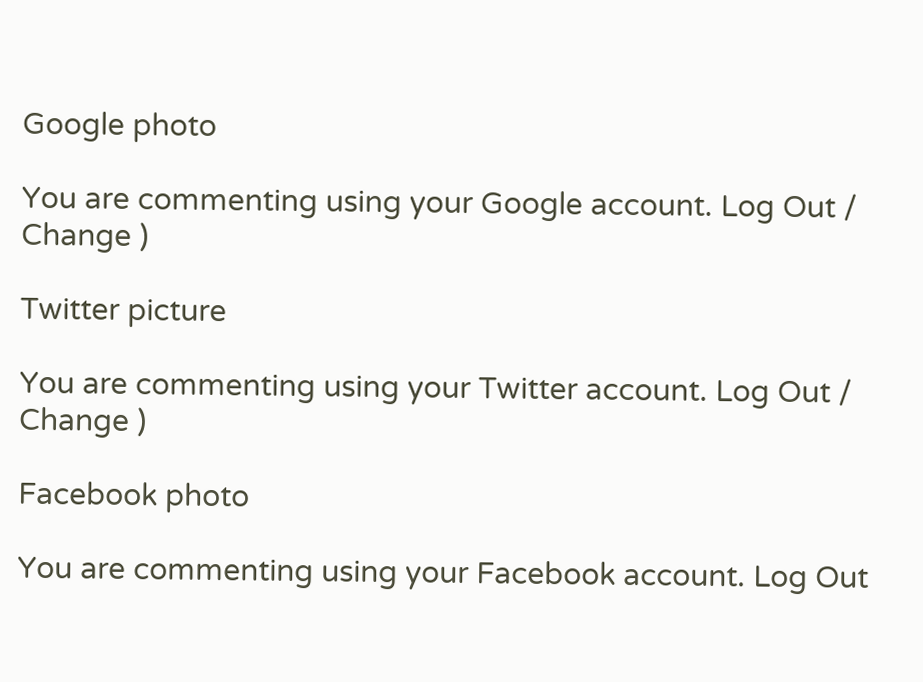Google photo

You are commenting using your Google account. Log Out /  Change )

Twitter picture

You are commenting using your Twitter account. Log Out /  Change )

Facebook photo

You are commenting using your Facebook account. Log Out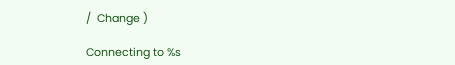/  Change )

Connecting to %s